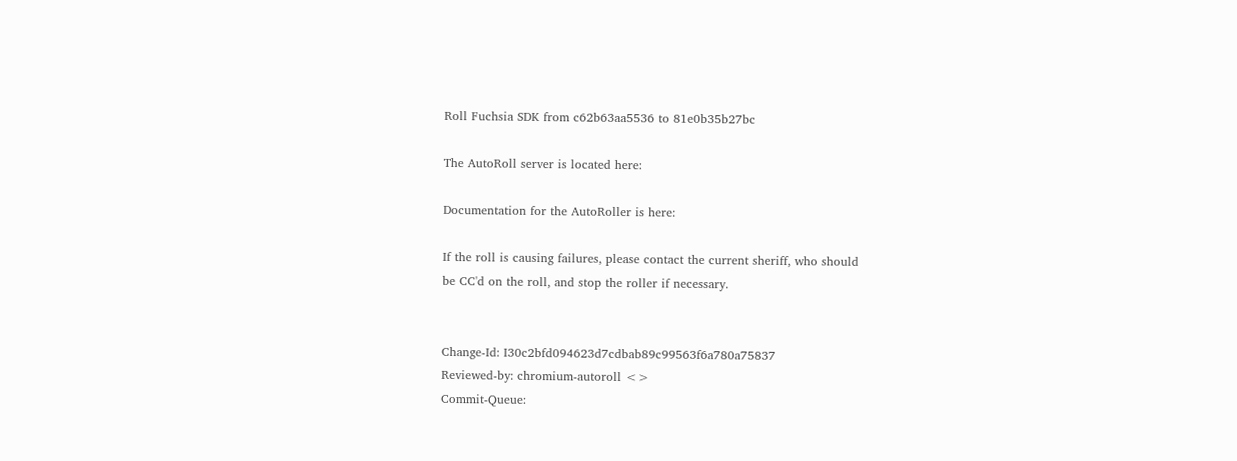Roll Fuchsia SDK from c62b63aa5536 to 81e0b35b27bc

The AutoRoll server is located here:

Documentation for the AutoRoller is here:

If the roll is causing failures, please contact the current sheriff, who should
be CC'd on the roll, and stop the roller if necessary.


Change-Id: I30c2bfd094623d7cdbab89c99563f6a780a75837
Reviewed-by: chromium-autoroll <>
Commit-Queue: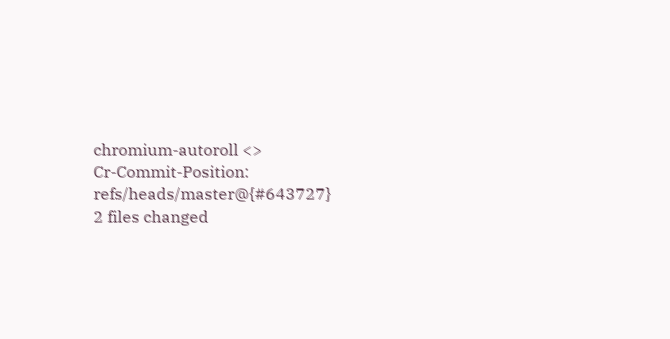chromium-autoroll <>
Cr-Commit-Position: refs/heads/master@{#643727}
2 files changed